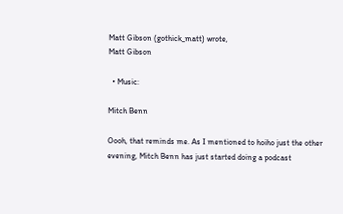Matt Gibson (gothick_matt) wrote,
Matt Gibson

  • Music:

Mitch Benn

Oooh, that reminds me. As I mentioned to hoiho just the other evening, Mitch Benn has just started doing a podcast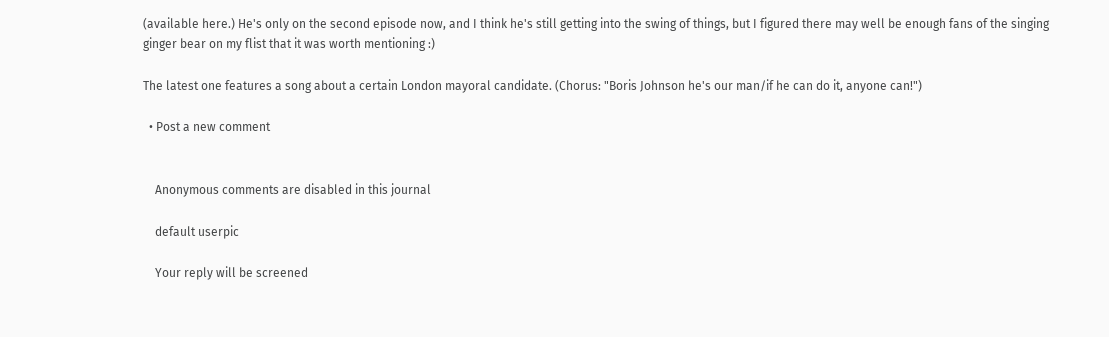(available here.) He's only on the second episode now, and I think he's still getting into the swing of things, but I figured there may well be enough fans of the singing ginger bear on my flist that it was worth mentioning :)

The latest one features a song about a certain London mayoral candidate. (Chorus: "Boris Johnson he's our man/if he can do it, anyone can!")

  • Post a new comment


    Anonymous comments are disabled in this journal

    default userpic

    Your reply will be screened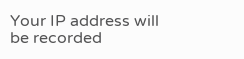Your IP address will be recorded